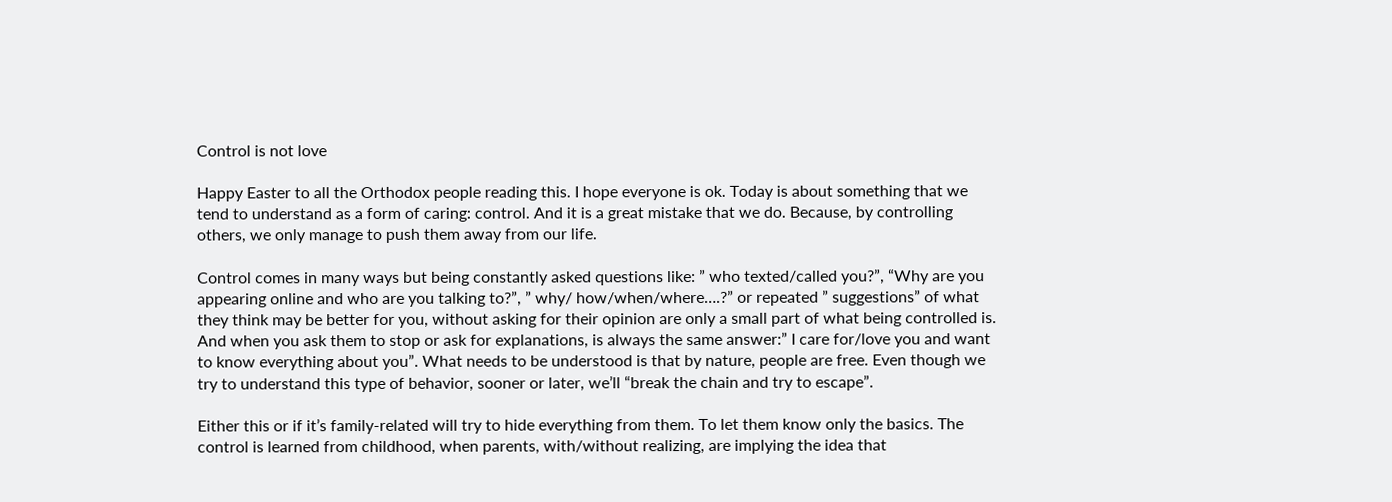Control is not love

Happy Easter to all the Orthodox people reading this. I hope everyone is ok. Today is about something that we tend to understand as a form of caring: control. And it is a great mistake that we do. Because, by controlling others, we only manage to push them away from our life.

Control comes in many ways but being constantly asked questions like: ” who texted/called you?”, “Why are you appearing online and who are you talking to?”, ” why/ how/when/where….?” or repeated ” suggestions” of what they think may be better for you, without asking for their opinion are only a small part of what being controlled is. And when you ask them to stop or ask for explanations, is always the same answer:” I care for/love you and want to know everything about you”. What needs to be understood is that by nature, people are free. Even though we try to understand this type of behavior, sooner or later, we’ll “break the chain and try to escape”.

Either this or if it’s family-related will try to hide everything from them. To let them know only the basics. The control is learned from childhood, when parents, with/without realizing, are implying the idea that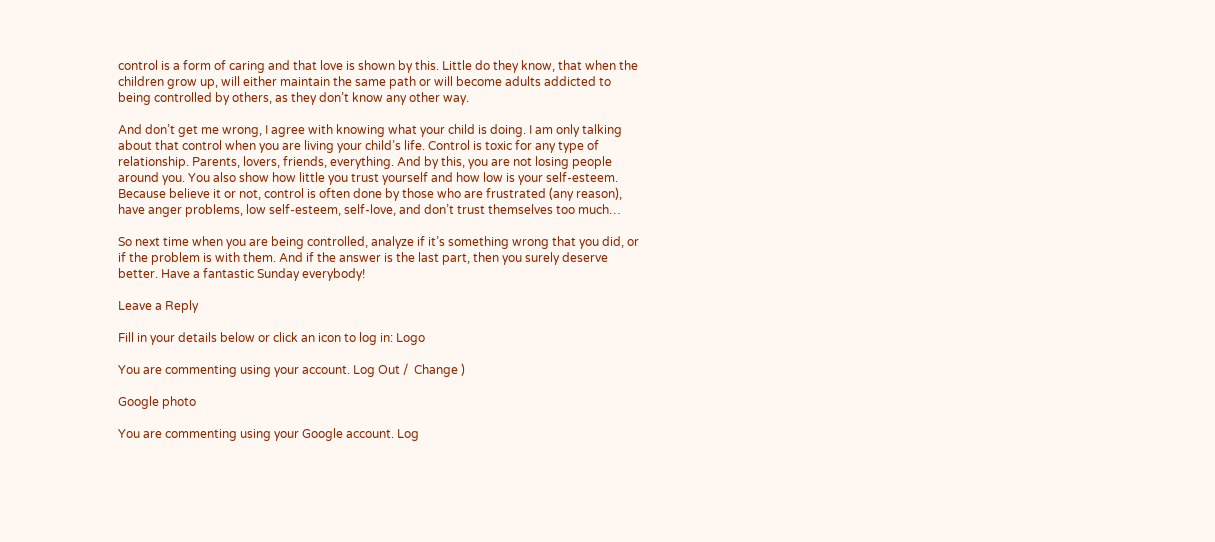control is a form of caring and that love is shown by this. Little do they know, that when the children grow up, will either maintain the same path or will become adults addicted to being controlled by others, as they don’t know any other way.

And don’t get me wrong, I agree with knowing what your child is doing. I am only talking about that control when you are living your child’s life. Control is toxic for any type of relationship. Parents, lovers, friends, everything. And by this, you are not losing people around you. You also show how little you trust yourself and how low is your self-esteem. Because believe it or not, control is often done by those who are frustrated (any reason), have anger problems, low self-esteem, self-love, and don’t trust themselves too much…

So next time when you are being controlled, analyze if it’s something wrong that you did, or if the problem is with them. And if the answer is the last part, then you surely deserve better. Have a fantastic Sunday everybody!

Leave a Reply

Fill in your details below or click an icon to log in: Logo

You are commenting using your account. Log Out /  Change )

Google photo

You are commenting using your Google account. Log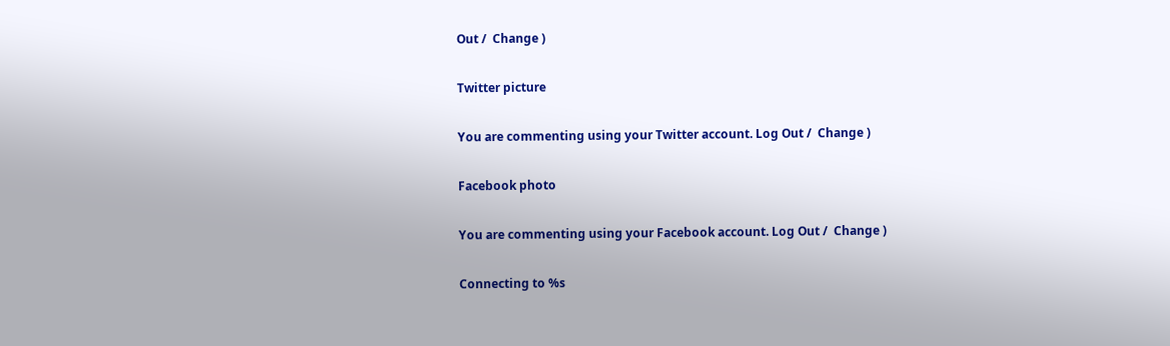Out /  Change )

Twitter picture

You are commenting using your Twitter account. Log Out /  Change )

Facebook photo

You are commenting using your Facebook account. Log Out /  Change )

Connecting to %s